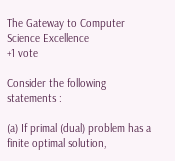The Gateway to Computer Science Excellence
+1 vote

Consider the following statements :

(a) If primal (dual) problem has a finite optimal solution,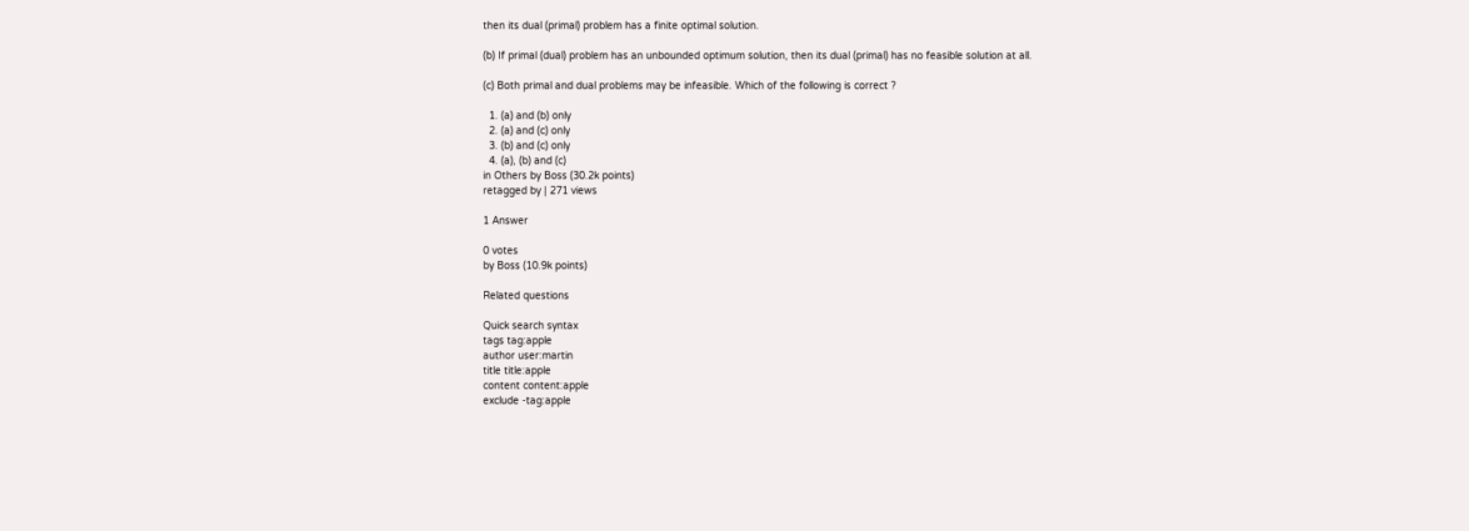then its dual (primal) problem has a finite optimal solution.

(b) If primal (dual) problem has an unbounded optimum solution, then its dual (primal) has no feasible solution at all.

(c) Both primal and dual problems may be infeasible. Which of the following is correct ?

  1. (a) and (b) only
  2. (a) and (c) only
  3. (b) and (c) only
  4. (a), (b) and (c)
in Others by Boss (30.2k points)
retagged by | 271 views

1 Answer

0 votes
by Boss (10.9k points)

Related questions

Quick search syntax
tags tag:apple
author user:martin
title title:apple
content content:apple
exclude -tag:apple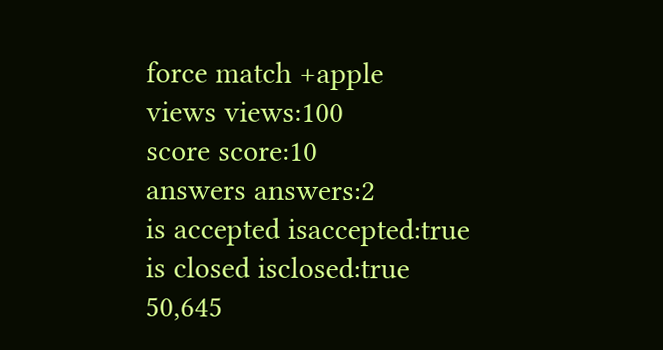force match +apple
views views:100
score score:10
answers answers:2
is accepted isaccepted:true
is closed isclosed:true
50,645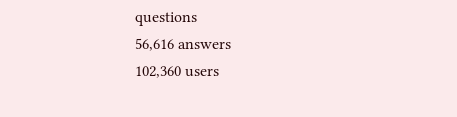questions
56,616 answers
102,360 users